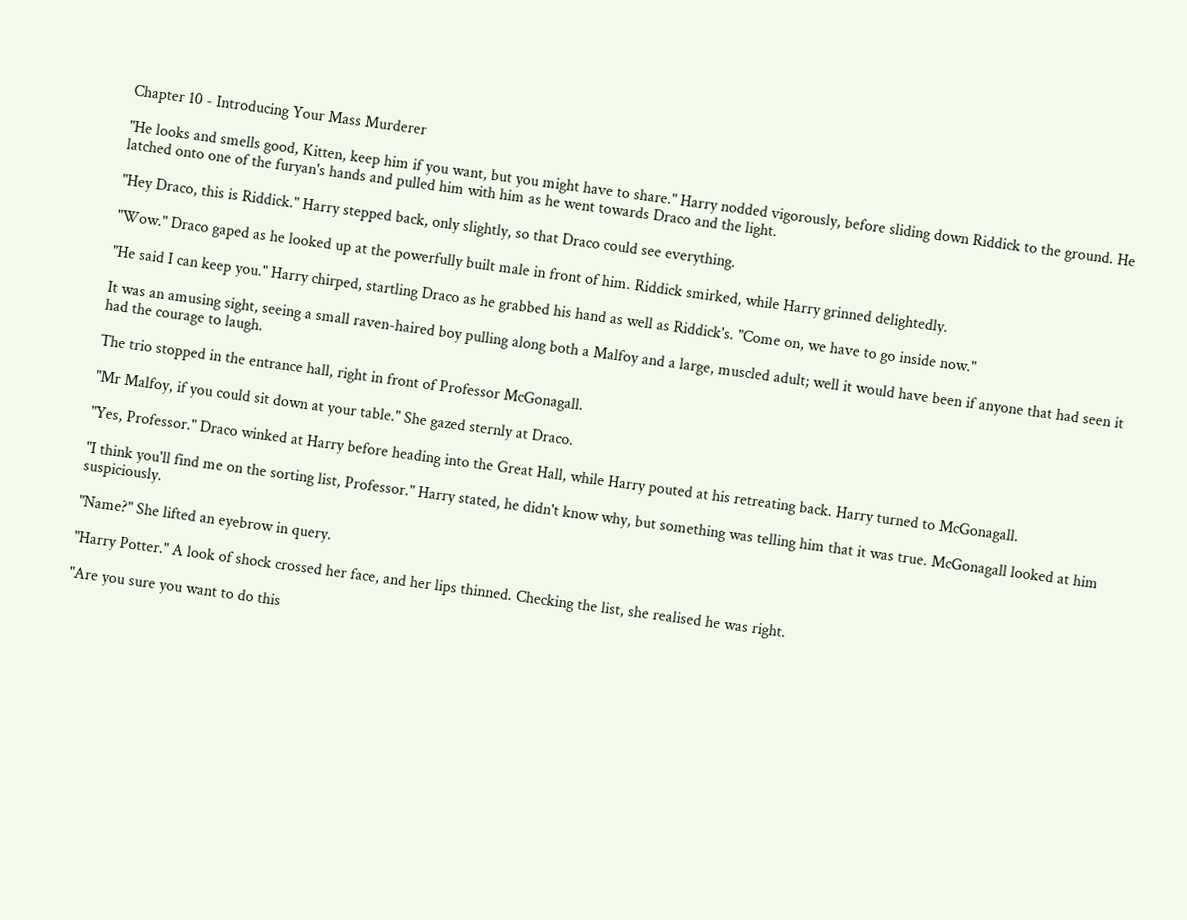Chapter 10 - Introducing Your Mass Murderer

"He looks and smells good, Kitten, keep him if you want, but you might have to share." Harry nodded vigorously, before sliding down Riddick to the ground. He latched onto one of the furyan's hands and pulled him with him as he went towards Draco and the light.

"Hey Draco, this is Riddick." Harry stepped back, only slightly, so that Draco could see everything.

"Wow." Draco gaped as he looked up at the powerfully built male in front of him. Riddick smirked, while Harry grinned delightedly.

"He said I can keep you." Harry chirped, startling Draco as he grabbed his hand as well as Riddick's. "Come on, we have to go inside now."

It was an amusing sight, seeing a small raven-haired boy pulling along both a Malfoy and a large, muscled adult; well it would have been if anyone that had seen it had the courage to laugh.

The trio stopped in the entrance hall, right in front of Professor McGonagall.

"Mr Malfoy, if you could sit down at your table." She gazed sternly at Draco.

"Yes, Professor." Draco winked at Harry before heading into the Great Hall, while Harry pouted at his retreating back. Harry turned to McGonagall.

"I think you'll find me on the sorting list, Professor." Harry stated, he didn't know why, but something was telling him that it was true. McGonagall looked at him suspiciously.

"Name?" She lifted an eyebrow in query.

"Harry Potter." A look of shock crossed her face, and her lips thinned. Checking the list, she realised he was right.

"Are you sure you want to do this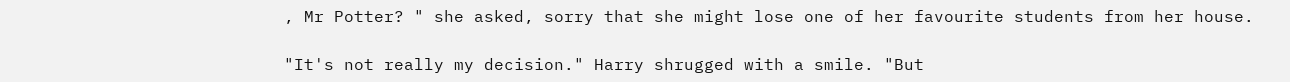, Mr Potter? " she asked, sorry that she might lose one of her favourite students from her house.

"It's not really my decision." Harry shrugged with a smile. "But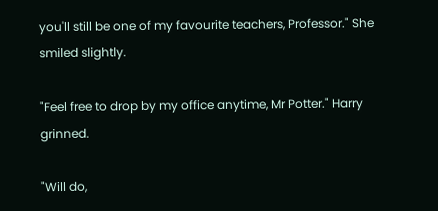you'll still be one of my favourite teachers, Professor." She smiled slightly.

"Feel free to drop by my office anytime, Mr Potter." Harry grinned.

"Will do,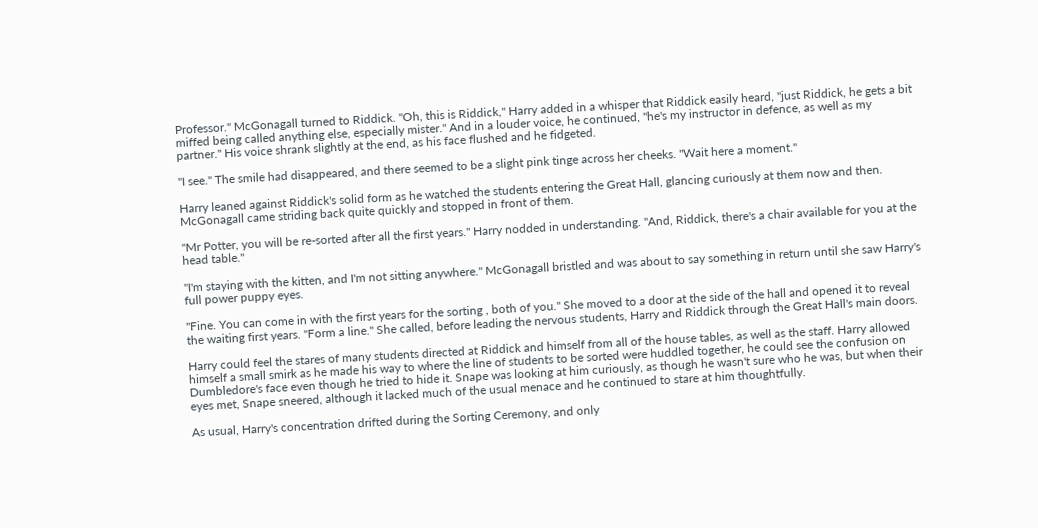Professor." McGonagall turned to Riddick. "Oh, this is Riddick," Harry added in a whisper that Riddick easily heard, "just Riddick, he gets a bit miffed being called anything else, especially mister." And in a louder voice, he continued, "he's my instructor in defence, as well as my partner." His voice shrank slightly at the end, as his face flushed and he fidgeted.

"I see." The smile had disappeared, and there seemed to be a slight pink tinge across her cheeks. "Wait here a moment."

Harry leaned against Riddick's solid form as he watched the students entering the Great Hall, glancing curiously at them now and then. McGonagall came striding back quite quickly and stopped in front of them.

"Mr Potter, you will be re-sorted after all the first years." Harry nodded in understanding. "And, Riddick, there's a chair available for you at the head table."

"I'm staying with the kitten, and I'm not sitting anywhere." McGonagall bristled and was about to say something in return until she saw Harry's full power puppy eyes.

"Fine. You can come in with the first years for the sorting , both of you." She moved to a door at the side of the hall and opened it to reveal the waiting first years. "Form a line." She called, before leading the nervous students, Harry and Riddick through the Great Hall's main doors.

Harry could feel the stares of many students directed at Riddick and himself from all of the house tables, as well as the staff. Harry allowed himself a small smirk as he made his way to where the line of students to be sorted were huddled together, he could see the confusion on Dumbledore's face even though he tried to hide it. Snape was looking at him curiously, as though he wasn't sure who he was, but when their eyes met, Snape sneered, although it lacked much of the usual menace and he continued to stare at him thoughtfully.

As usual, Harry's concentration drifted during the Sorting Ceremony, and only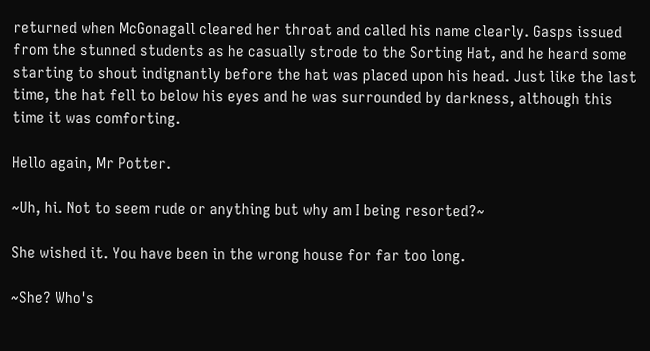returned when McGonagall cleared her throat and called his name clearly. Gasps issued from the stunned students as he casually strode to the Sorting Hat, and he heard some starting to shout indignantly before the hat was placed upon his head. Just like the last time, the hat fell to below his eyes and he was surrounded by darkness, although this time it was comforting.

Hello again, Mr Potter.

~Uh, hi. Not to seem rude or anything but why am I being resorted?~

She wished it. You have been in the wrong house for far too long.

~She? Who's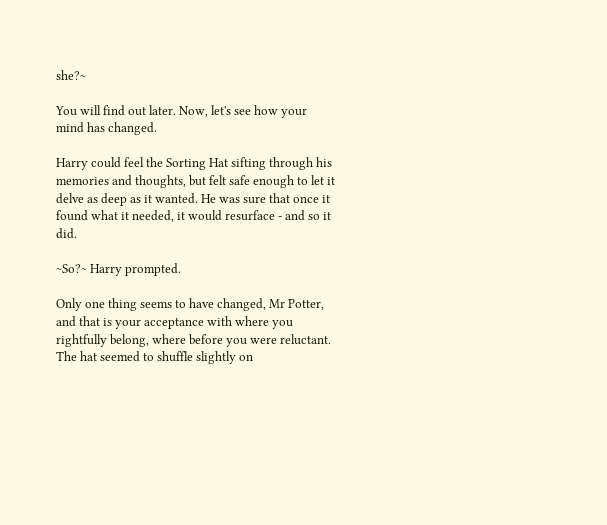she?~

You will find out later. Now, let's see how your mind has changed.

Harry could feel the Sorting Hat sifting through his memories and thoughts, but felt safe enough to let it delve as deep as it wanted. He was sure that once it found what it needed, it would resurface - and so it did.

~So?~ Harry prompted.

Only one thing seems to have changed, Mr Potter, and that is your acceptance with where you rightfully belong, where before you were reluctant. The hat seemed to shuffle slightly on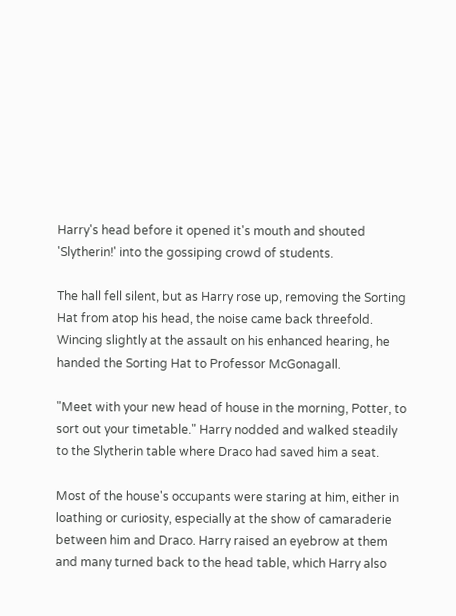Harry's head before it opened it's mouth and shouted 'Slytherin!' into the gossiping crowd of students.

The hall fell silent, but as Harry rose up, removing the Sorting Hat from atop his head, the noise came back threefold. Wincing slightly at the assault on his enhanced hearing, he handed the Sorting Hat to Professor McGonagall.

"Meet with your new head of house in the morning, Potter, to sort out your timetable." Harry nodded and walked steadily to the Slytherin table where Draco had saved him a seat.

Most of the house's occupants were staring at him, either in loathing or curiosity, especially at the show of camaraderie between him and Draco. Harry raised an eyebrow at them and many turned back to the head table, which Harry also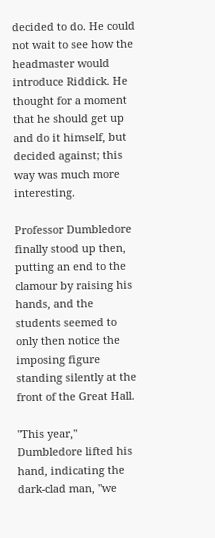decided to do. He could not wait to see how the headmaster would introduce Riddick. He thought for a moment that he should get up and do it himself, but decided against; this way was much more interesting.

Professor Dumbledore finally stood up then, putting an end to the clamour by raising his hands, and the students seemed to only then notice the imposing figure standing silently at the front of the Great Hall.

"This year," Dumbledore lifted his hand, indicating the dark-clad man, "we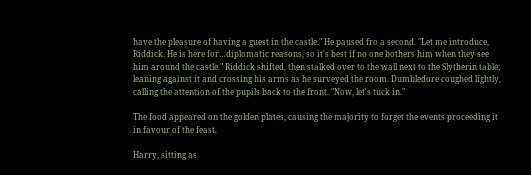have the pleasure of having a guest in the castle." He paused fro a second. "Let me introduce, Riddick. He is here for…diplomatic reasons, so it's best if no one bothers him when they see him around the castle." Riddick shifted, then stalked over to the wall next to the Slytherin table; leaning against it and crossing his arms as he surveyed the room. Dumbledore coughed lightly, calling the attention of the pupils back to the front. "Now, let's tuck in."

The food appeared on the golden plates, causing the majority to forget the events proceeding it in favour of the feast.

Harry, sitting as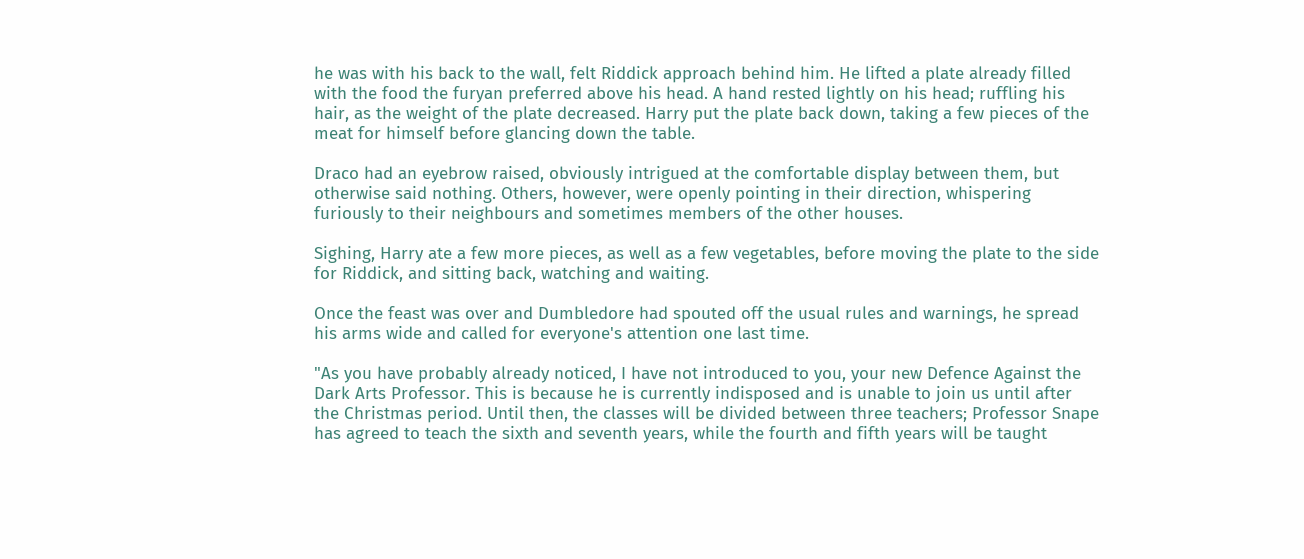he was with his back to the wall, felt Riddick approach behind him. He lifted a plate already filled with the food the furyan preferred above his head. A hand rested lightly on his head; ruffling his hair, as the weight of the plate decreased. Harry put the plate back down, taking a few pieces of the meat for himself before glancing down the table.

Draco had an eyebrow raised, obviously intrigued at the comfortable display between them, but otherwise said nothing. Others, however, were openly pointing in their direction, whispering furiously to their neighbours and sometimes members of the other houses.

Sighing, Harry ate a few more pieces, as well as a few vegetables, before moving the plate to the side for Riddick, and sitting back, watching and waiting.

Once the feast was over and Dumbledore had spouted off the usual rules and warnings, he spread his arms wide and called for everyone's attention one last time.

"As you have probably already noticed, I have not introduced to you, your new Defence Against the Dark Arts Professor. This is because he is currently indisposed and is unable to join us until after the Christmas period. Until then, the classes will be divided between three teachers; Professor Snape has agreed to teach the sixth and seventh years, while the fourth and fifth years will be taught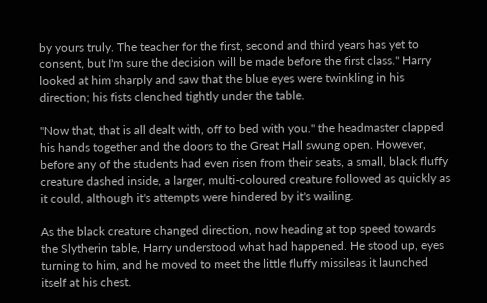by yours truly. The teacher for the first, second and third years has yet to consent, but I'm sure the decision will be made before the first class." Harry looked at him sharply and saw that the blue eyes were twinkling in his direction; his fists clenched tightly under the table.

"Now that, that is all dealt with, off to bed with you." the headmaster clapped his hands together and the doors to the Great Hall swung open. However, before any of the students had even risen from their seats, a small, black fluffy creature dashed inside, a larger, multi-coloured creature followed as quickly as it could, although it's attempts were hindered by it's wailing.

As the black creature changed direction, now heading at top speed towards the Slytherin table, Harry understood what had happened. He stood up, eyes turning to him, and he moved to meet the little fluffy missileas it launched itself at his chest.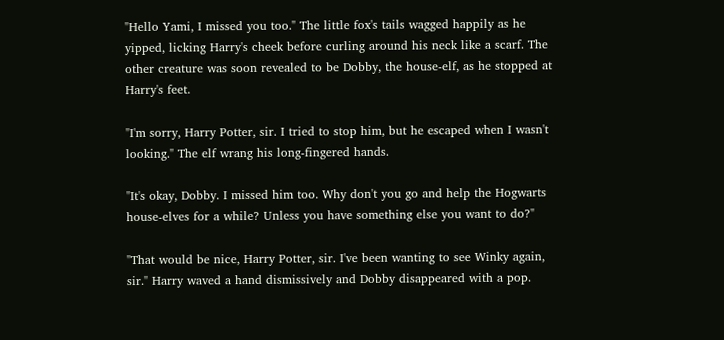"Hello Yami, I missed you too." The little fox's tails wagged happily as he yipped, licking Harry's cheek before curling around his neck like a scarf. The other creature was soon revealed to be Dobby, the house-elf, as he stopped at Harry's feet.

"I'm sorry, Harry Potter, sir. I tried to stop him, but he escaped when I wasn't looking." The elf wrang his long-fingered hands.

"It's okay, Dobby. I missed him too. Why don't you go and help the Hogwarts house-elves for a while? Unless you have something else you want to do?"

"That would be nice, Harry Potter, sir. I've been wanting to see Winky again, sir." Harry waved a hand dismissively and Dobby disappeared with a pop.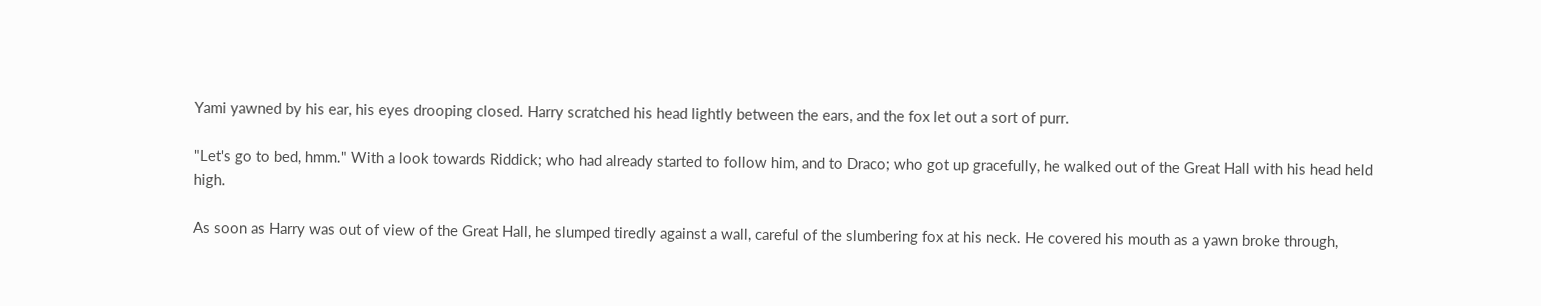Yami yawned by his ear, his eyes drooping closed. Harry scratched his head lightly between the ears, and the fox let out a sort of purr.

"Let's go to bed, hmm." With a look towards Riddick; who had already started to follow him, and to Draco; who got up gracefully, he walked out of the Great Hall with his head held high.

As soon as Harry was out of view of the Great Hall, he slumped tiredly against a wall, careful of the slumbering fox at his neck. He covered his mouth as a yawn broke through,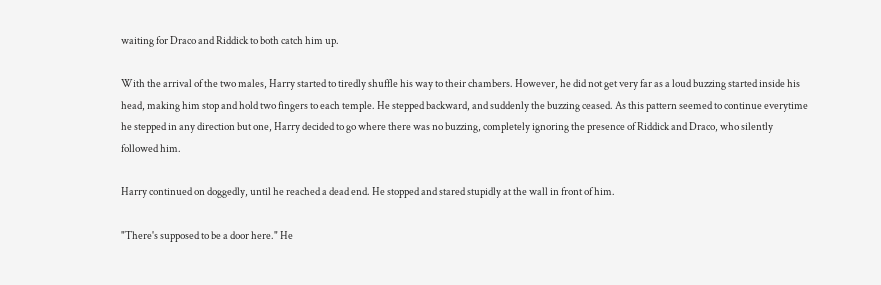waiting for Draco and Riddick to both catch him up.

With the arrival of the two males, Harry started to tiredly shuffle his way to their chambers. However, he did not get very far as a loud buzzing started inside his head, making him stop and hold two fingers to each temple. He stepped backward, and suddenly the buzzing ceased. As this pattern seemed to continue everytime he stepped in any direction but one, Harry decided to go where there was no buzzing, completely ignoring the presence of Riddick and Draco, who silently followed him.

Harry continued on doggedly, until he reached a dead end. He stopped and stared stupidly at the wall in front of him.

"There's supposed to be a door here." He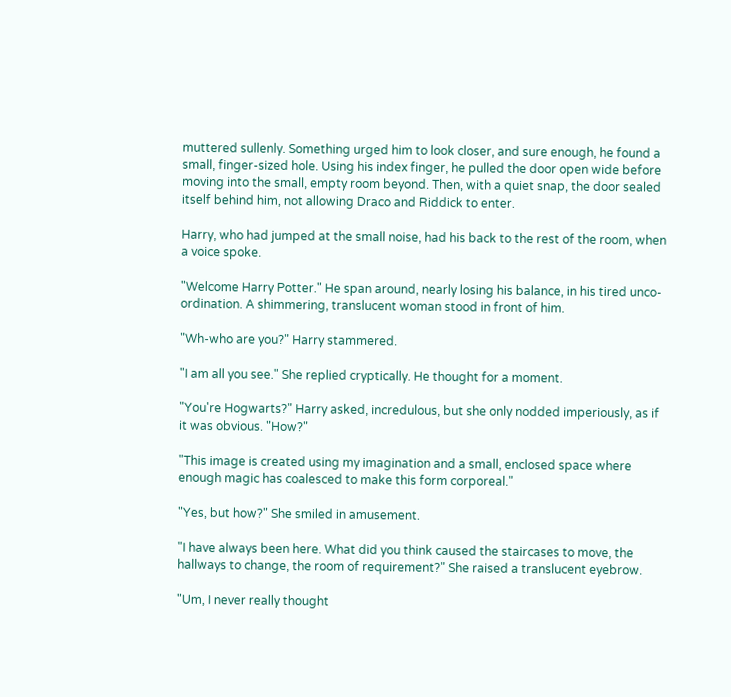muttered sullenly. Something urged him to look closer, and sure enough, he found a small, finger-sized hole. Using his index finger, he pulled the door open wide before moving into the small, empty room beyond. Then, with a quiet snap, the door sealed itself behind him, not allowing Draco and Riddick to enter.

Harry, who had jumped at the small noise, had his back to the rest of the room, when a voice spoke.

"Welcome Harry Potter." He span around, nearly losing his balance, in his tired unco-ordination. A shimmering, translucent woman stood in front of him.

"Wh-who are you?" Harry stammered.

"I am all you see." She replied cryptically. He thought for a moment.

"You're Hogwarts?" Harry asked, incredulous, but she only nodded imperiously, as if it was obvious. "How?"

"This image is created using my imagination and a small, enclosed space where enough magic has coalesced to make this form corporeal."

"Yes, but how?" She smiled in amusement.

"I have always been here. What did you think caused the staircases to move, the hallways to change, the room of requirement?" She raised a translucent eyebrow.

"Um, I never really thought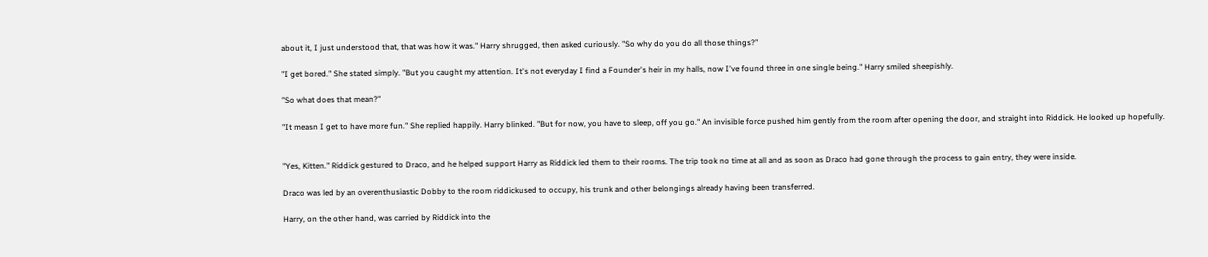about it, I just understood that, that was how it was." Harry shrugged, then asked curiously. "So why do you do all those things?"

"I get bored." She stated simply. "But you caught my attention. It's not everyday I find a Founder's heir in my halls, now I've found three in one single being." Harry smiled sheepishly.

"So what does that mean?"

"It measn I get to have more fun." She replied happily. Harry blinked. "But for now, you have to sleep, off you go." An invisible force pushed him gently from the room after opening the door, and straight into Riddick. He looked up hopefully.


"Yes, Kitten." Riddick gestured to Draco, and he helped support Harry as Riddick led them to their rooms. The trip took no time at all and as soon as Draco had gone through the process to gain entry, they were inside.

Draco was led by an overenthusiastic Dobby to the room riddickused to occupy, his trunk and other belongings already having been transferred.

Harry, on the other hand, was carried by Riddick into the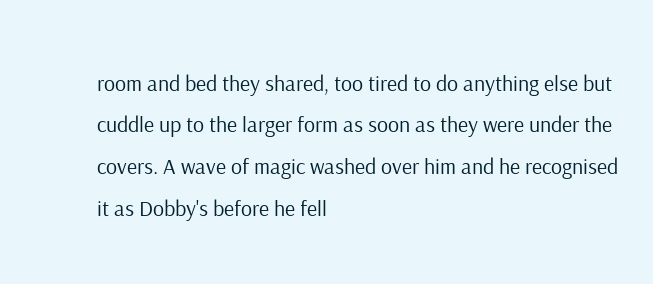room and bed they shared, too tired to do anything else but cuddle up to the larger form as soon as they were under the covers. A wave of magic washed over him and he recognised it as Dobby's before he fell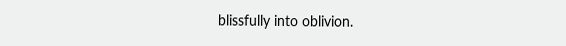blissfully into oblivion.